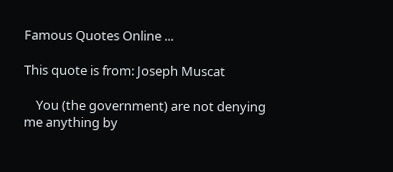Famous Quotes Online ...

This quote is from: Joseph Muscat

    You (the government) are not denying me anything by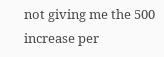not giving me the 500 increase per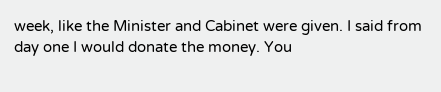week, like the Minister and Cabinet were given. I said from day one I would donate the money. You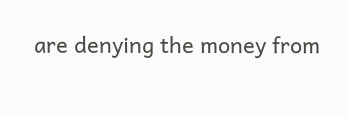are denying the money from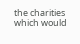the charities which would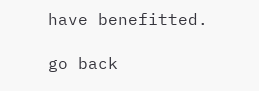have benefitted.

go back